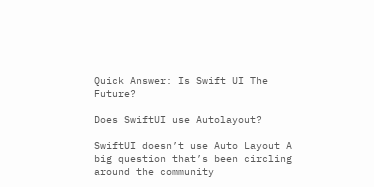Quick Answer: Is Swift UI The Future?

Does SwiftUI use Autolayout?

SwiftUI doesn’t use Auto Layout A big question that’s been circling around the community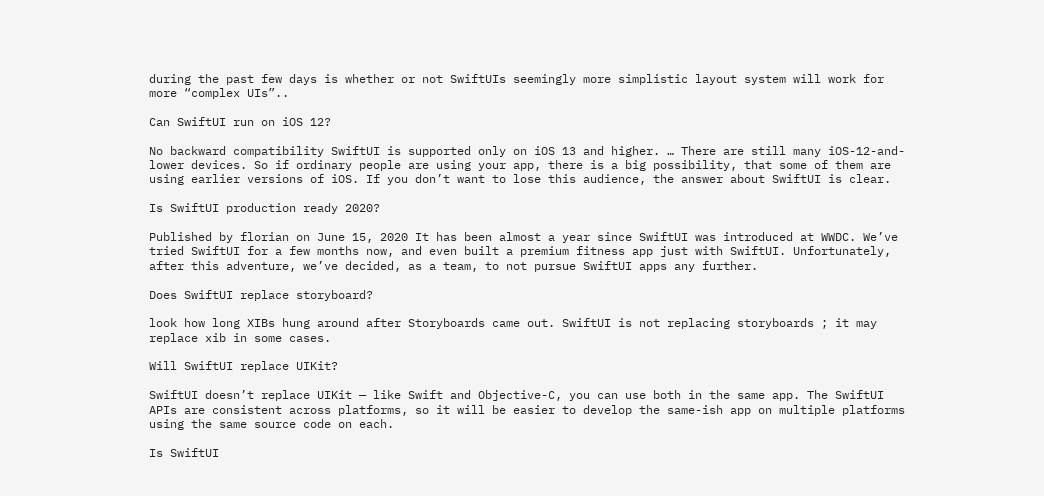during the past few days is whether or not SwiftUIs seemingly more simplistic layout system will work for more “complex UIs”..

Can SwiftUI run on iOS 12?

No backward compatibility SwiftUI is supported only on iOS 13 and higher. … There are still many iOS-12-and-lower devices. So if ordinary people are using your app, there is a big possibility, that some of them are using earlier versions of iOS. If you don’t want to lose this audience, the answer about SwiftUI is clear.

Is SwiftUI production ready 2020?

Published by florian on June 15, 2020 It has been almost a year since SwiftUI was introduced at WWDC. We’ve tried SwiftUI for a few months now, and even built a premium fitness app just with SwiftUI. Unfortunately, after this adventure, we’ve decided, as a team, to not pursue SwiftUI apps any further.

Does SwiftUI replace storyboard?

look how long XIBs hung around after Storyboards came out. SwiftUI is not replacing storyboards ; it may replace xib in some cases.

Will SwiftUI replace UIKit?

SwiftUI doesn’t replace UIKit — like Swift and Objective-C, you can use both in the same app. The SwiftUI APIs are consistent across platforms, so it will be easier to develop the same-ish app on multiple platforms using the same source code on each.

Is SwiftUI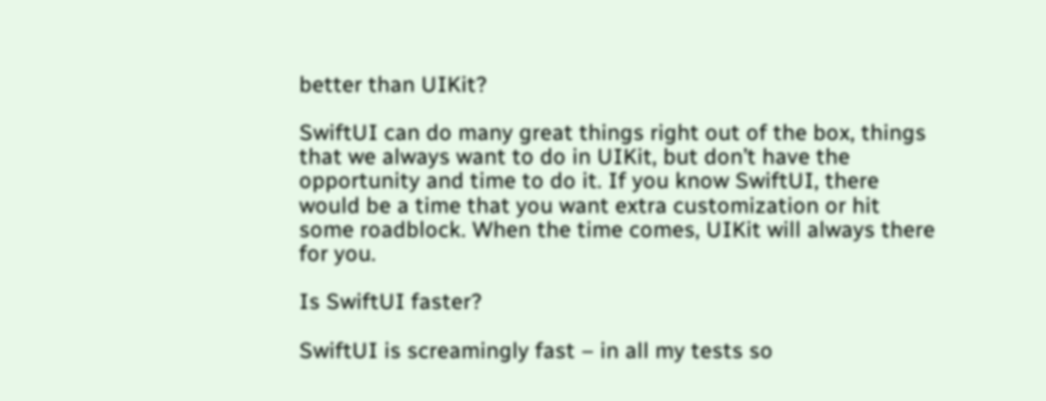better than UIKit?

SwiftUI can do many great things right out of the box, things that we always want to do in UIKit, but don’t have the opportunity and time to do it. If you know SwiftUI, there would be a time that you want extra customization or hit some roadblock. When the time comes, UIKit will always there for you.

Is SwiftUI faster?

SwiftUI is screamingly fast – in all my tests so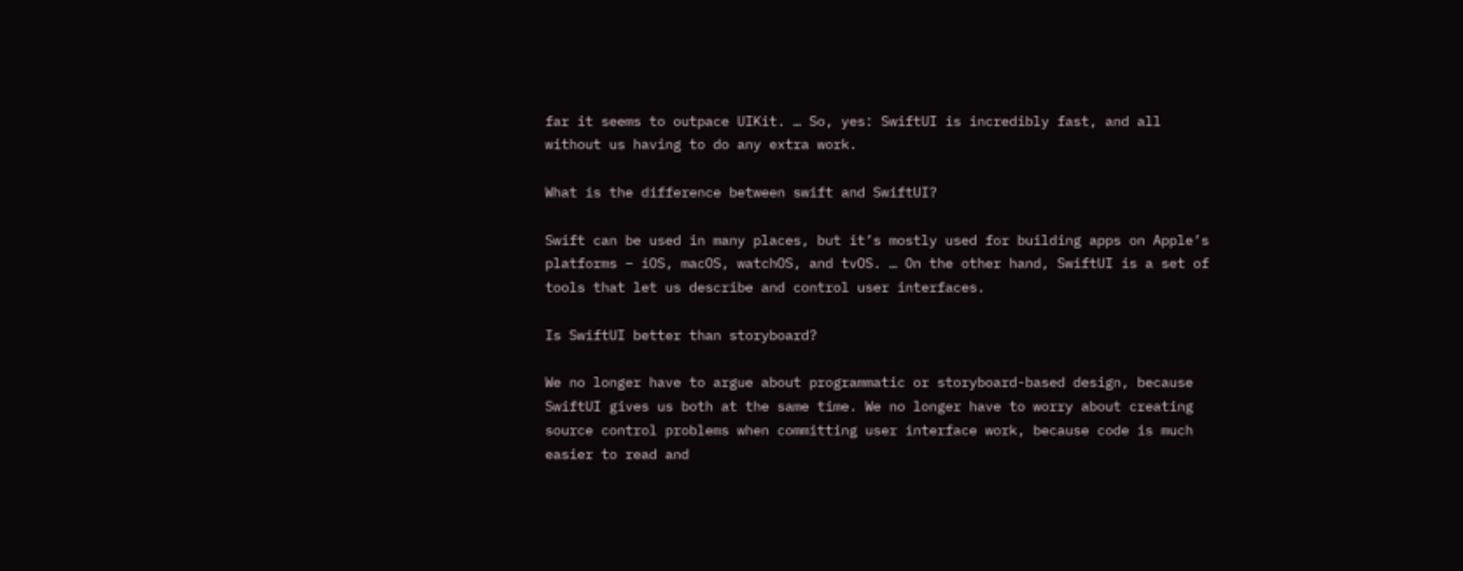far it seems to outpace UIKit. … So, yes: SwiftUI is incredibly fast, and all without us having to do any extra work.

What is the difference between swift and SwiftUI?

Swift can be used in many places, but it’s mostly used for building apps on Apple’s platforms – iOS, macOS, watchOS, and tvOS. … On the other hand, SwiftUI is a set of tools that let us describe and control user interfaces.

Is SwiftUI better than storyboard?

We no longer have to argue about programmatic or storyboard-based design, because SwiftUI gives us both at the same time. We no longer have to worry about creating source control problems when committing user interface work, because code is much easier to read and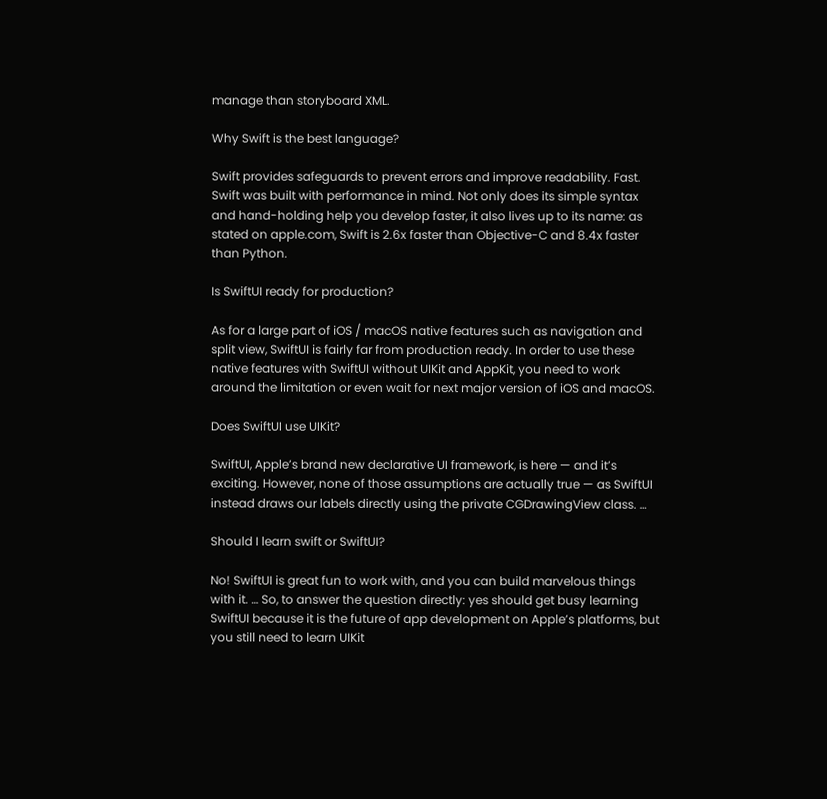manage than storyboard XML.

Why Swift is the best language?

Swift provides safeguards to prevent errors and improve readability. Fast. Swift was built with performance in mind. Not only does its simple syntax and hand-holding help you develop faster, it also lives up to its name: as stated on apple.com, Swift is 2.6x faster than Objective-C and 8.4x faster than Python.

Is SwiftUI ready for production?

As for a large part of iOS / macOS native features such as navigation and split view, SwiftUI is fairly far from production ready. In order to use these native features with SwiftUI without UIKit and AppKit, you need to work around the limitation or even wait for next major version of iOS and macOS.

Does SwiftUI use UIKit?

SwiftUI, Apple’s brand new declarative UI framework, is here — and it’s exciting. However, none of those assumptions are actually true — as SwiftUI instead draws our labels directly using the private CGDrawingView class. …

Should I learn swift or SwiftUI?

No! SwiftUI is great fun to work with, and you can build marvelous things with it. … So, to answer the question directly: yes should get busy learning SwiftUI because it is the future of app development on Apple’s platforms, but you still need to learn UIKit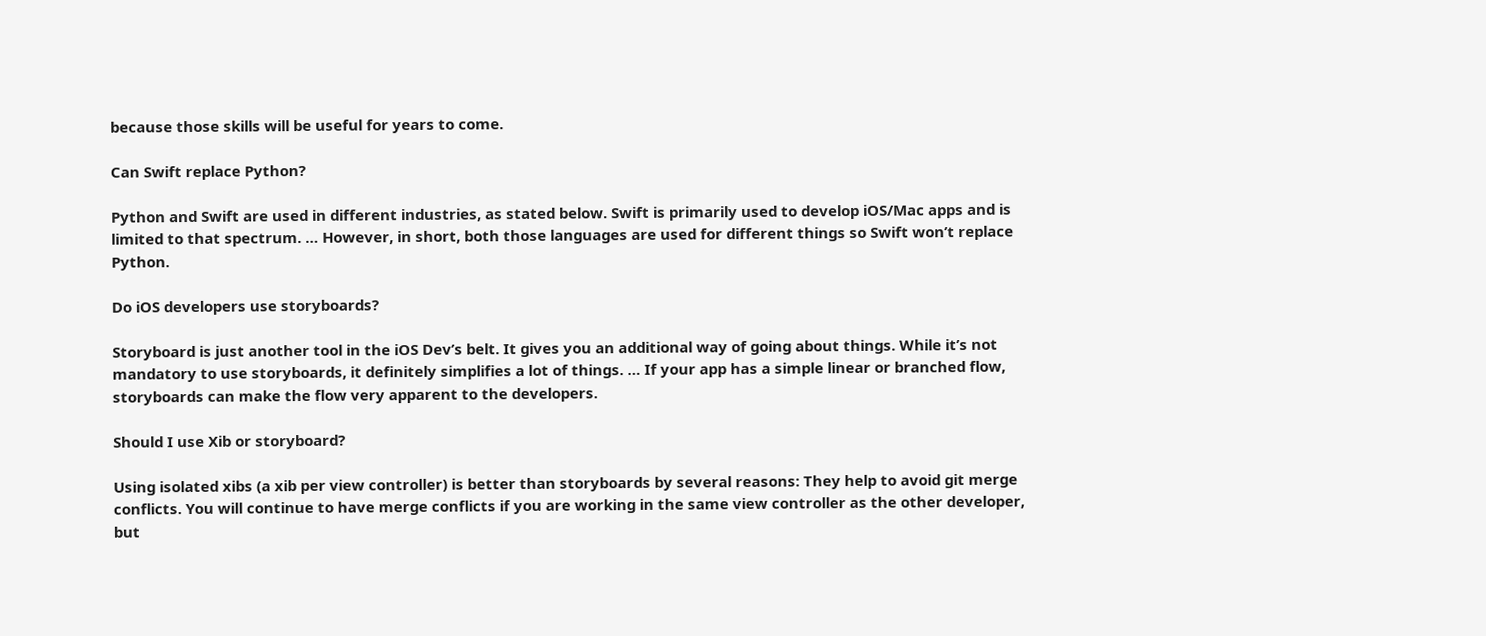because those skills will be useful for years to come.

Can Swift replace Python?

Python and Swift are used in different industries, as stated below. Swift is primarily used to develop iOS/Mac apps and is limited to that spectrum. … However, in short, both those languages are used for different things so Swift won’t replace Python.

Do iOS developers use storyboards?

Storyboard is just another tool in the iOS Dev’s belt. It gives you an additional way of going about things. While it’s not mandatory to use storyboards, it definitely simplifies a lot of things. … If your app has a simple linear or branched flow, storyboards can make the flow very apparent to the developers.

Should I use Xib or storyboard?

Using isolated xibs (a xib per view controller) is better than storyboards by several reasons: They help to avoid git merge conflicts. You will continue to have merge conflicts if you are working in the same view controller as the other developer, but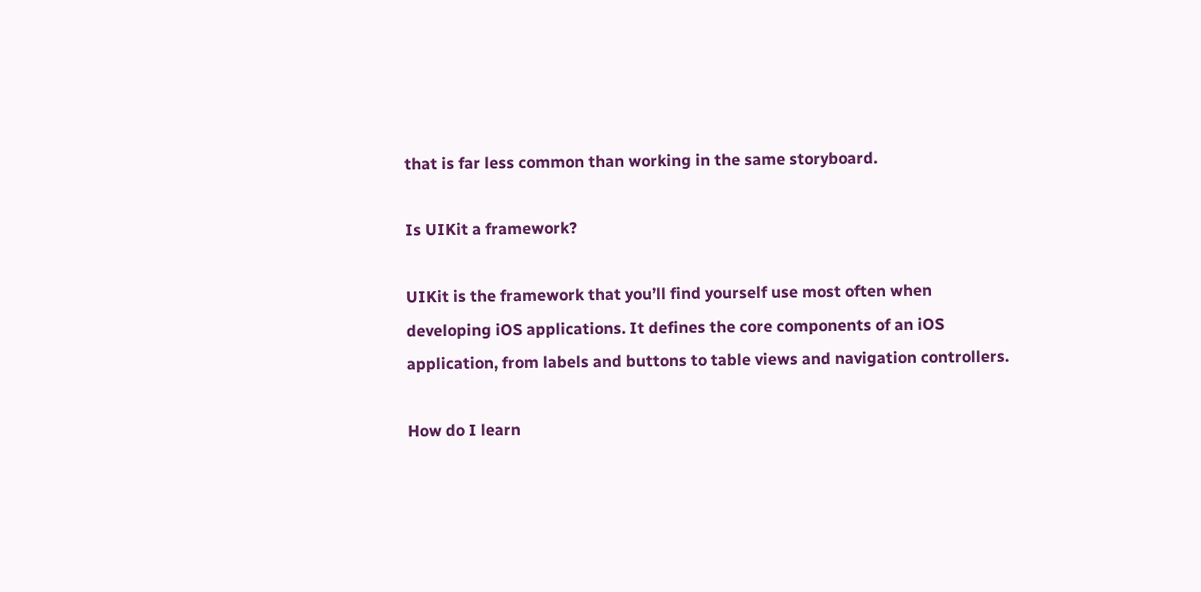that is far less common than working in the same storyboard.

Is UIKit a framework?

UIKit is the framework that you’ll find yourself use most often when developing iOS applications. It defines the core components of an iOS application, from labels and buttons to table views and navigation controllers.

How do I learn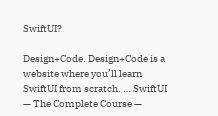SwiftUI?

Design+Code. Design+Code is a website where you’ll learn SwiftUI from scratch. … SwiftUI — The Complete Course —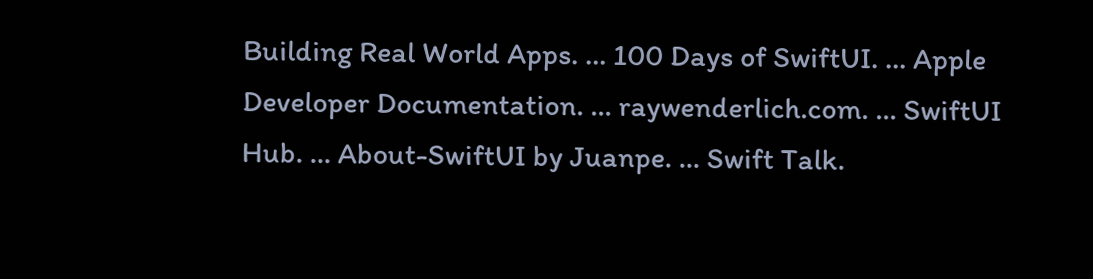Building Real World Apps. … 100 Days of SwiftUI. … Apple Developer Documentation. … raywenderlich.com. … SwiftUI Hub. … About-SwiftUI by Juanpe. … Swift Talk.